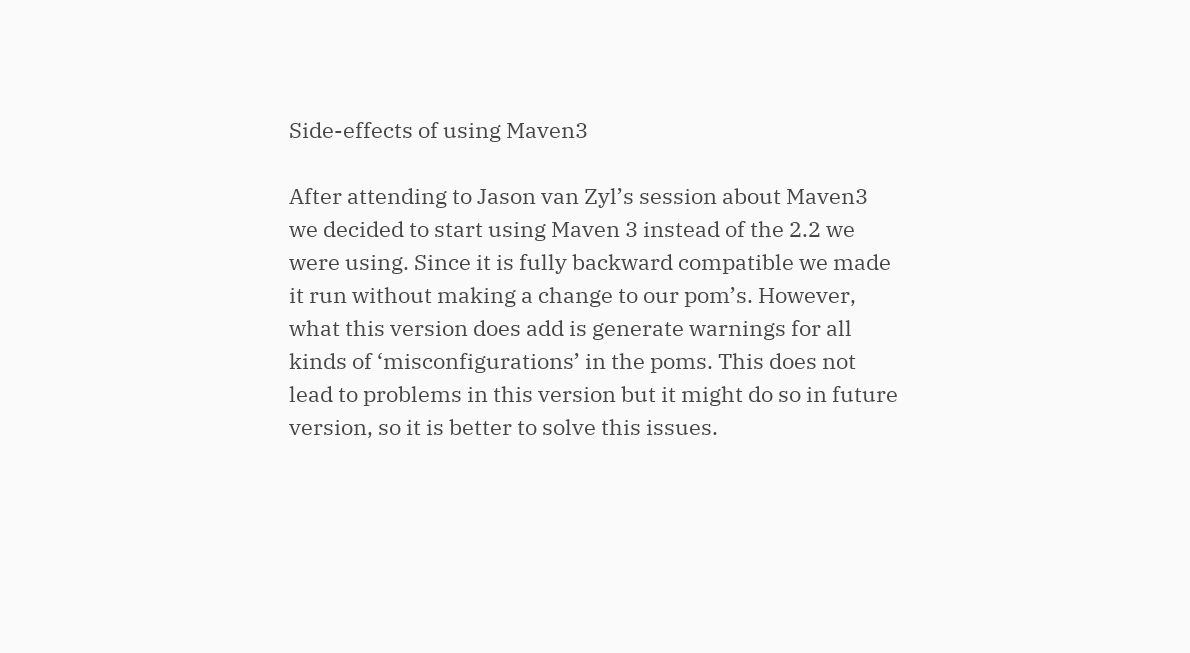Side-effects of using Maven3

After attending to Jason van Zyl’s session about Maven3 we decided to start using Maven 3 instead of the 2.2 we were using. Since it is fully backward compatible we made it run without making a change to our pom’s. However, what this version does add is generate warnings for all kinds of ‘misconfigurations’ in the poms. This does not lead to problems in this version but it might do so in future version, so it is better to solve this issues.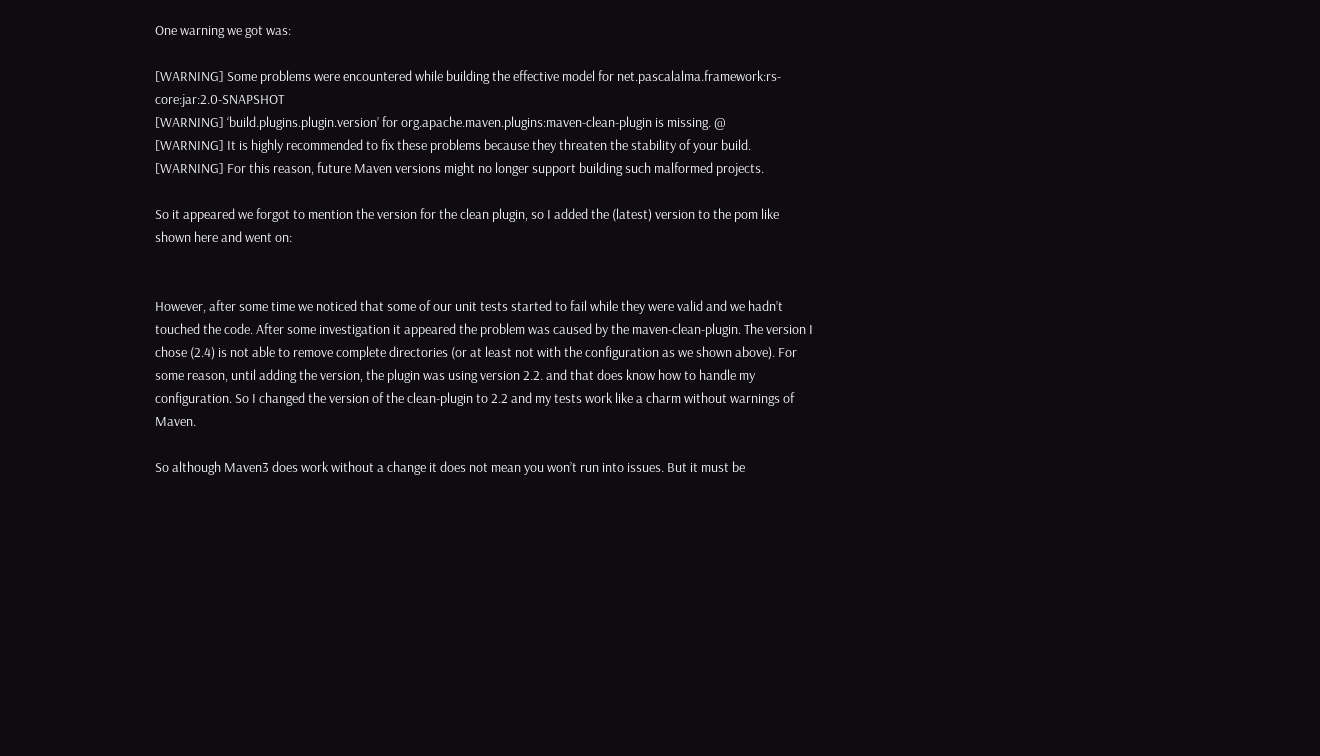One warning we got was:

[WARNING] Some problems were encountered while building the effective model for net.pascalalma.framework:rs-core:jar:2.0-SNAPSHOT
[WARNING] ‘build.plugins.plugin.version’ for org.apache.maven.plugins:maven-clean-plugin is missing. @
[WARNING] It is highly recommended to fix these problems because they threaten the stability of your build.
[WARNING] For this reason, future Maven versions might no longer support building such malformed projects.

So it appeared we forgot to mention the version for the clean plugin, so I added the (latest) version to the pom like shown here and went on:


However, after some time we noticed that some of our unit tests started to fail while they were valid and we hadn’t touched the code. After some investigation it appeared the problem was caused by the maven-clean-plugin. The version I chose (2.4) is not able to remove complete directories (or at least not with the configuration as we shown above). For some reason, until adding the version, the plugin was using version 2.2. and that does know how to handle my configuration. So I changed the version of the clean-plugin to 2.2 and my tests work like a charm without warnings of Maven.

So although Maven3 does work without a change it does not mean you won’t run into issues. But it must be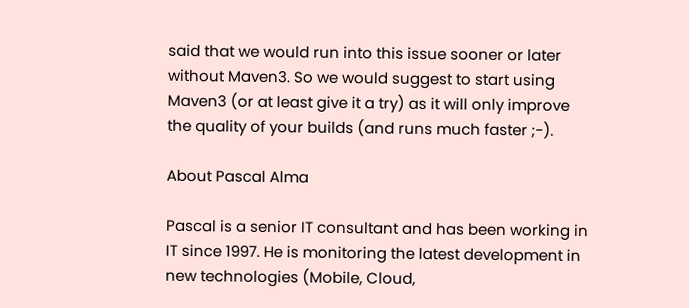said that we would run into this issue sooner or later without Maven3. So we would suggest to start using Maven3 (or at least give it a try) as it will only improve the quality of your builds (and runs much faster ;-).

About Pascal Alma

Pascal is a senior IT consultant and has been working in IT since 1997. He is monitoring the latest development in new technologies (Mobile, Cloud,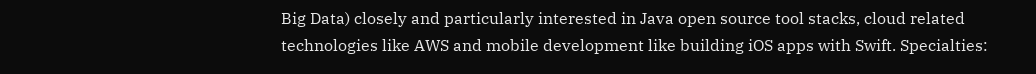Big Data) closely and particularly interested in Java open source tool stacks, cloud related technologies like AWS and mobile development like building iOS apps with Swift. Specialties: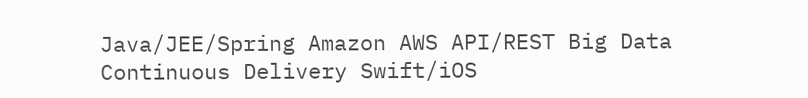Java/JEE/Spring Amazon AWS API/REST Big Data Continuous Delivery Swift/iOS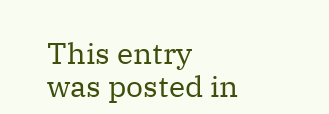This entry was posted in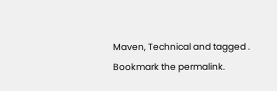Maven, Technical and tagged . Bookmark the permalink.